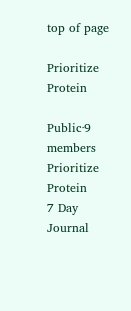top of page

Prioritize Protein

Public·9 members
Prioritize Protein
7 Day Journal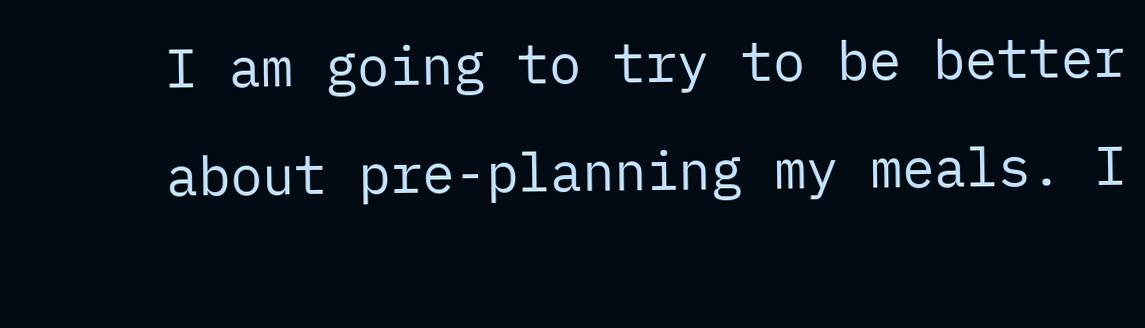I am going to try to be better about pre-planning my meals. I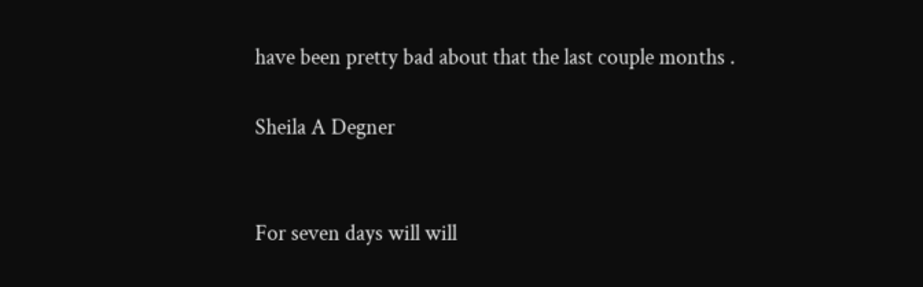have been pretty bad about that the last couple months .

Sheila A Degner


For seven days will will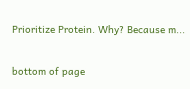Prioritize Protein. Why? Because m...


bottom of page